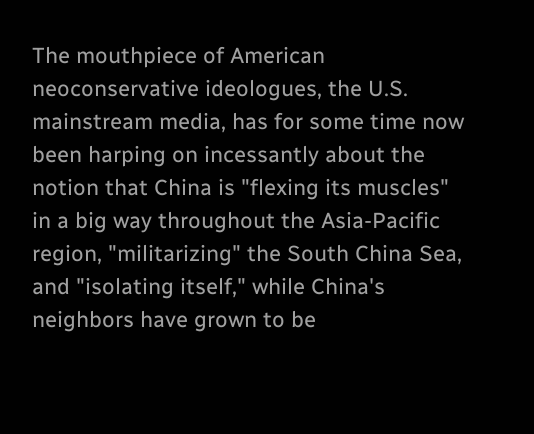The mouthpiece of American neoconservative ideologues, the U.S. mainstream media, has for some time now been harping on incessantly about the notion that China is "flexing its muscles" in a big way throughout the Asia-Pacific region, "militarizing" the South China Sea, and "isolating itself," while China's neighbors have grown to be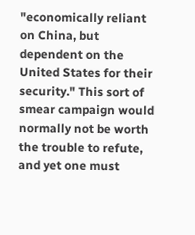"economically reliant on China, but dependent on the United States for their security." This sort of smear campaign would normally not be worth the trouble to refute, and yet one must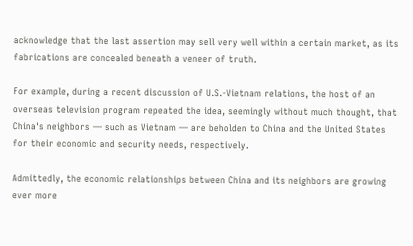acknowledge that the last assertion may sell very well within a certain market, as its fabrications are concealed beneath a veneer of truth.

For example, during a recent discussion of U.S.-Vietnam relations, the host of an overseas television program repeated the idea, seemingly without much thought, that China's neighbors — such as Vietnam — are beholden to China and the United States for their economic and security needs, respectively.

Admittedly, the economic relationships between China and its neighbors are growing ever more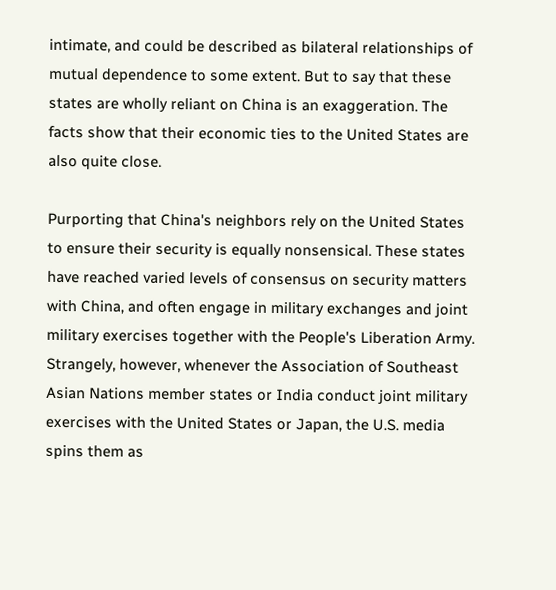intimate, and could be described as bilateral relationships of mutual dependence to some extent. But to say that these states are wholly reliant on China is an exaggeration. The facts show that their economic ties to the United States are also quite close.

Purporting that China's neighbors rely on the United States to ensure their security is equally nonsensical. These states have reached varied levels of consensus on security matters with China, and often engage in military exchanges and joint military exercises together with the People's Liberation Army. Strangely, however, whenever the Association of Southeast Asian Nations member states or India conduct joint military exercises with the United States or Japan, the U.S. media spins them as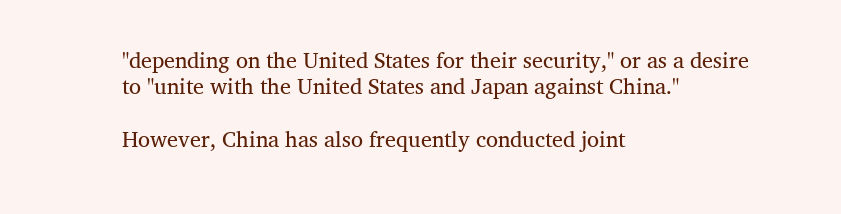"depending on the United States for their security," or as a desire to "unite with the United States and Japan against China."

However, China has also frequently conducted joint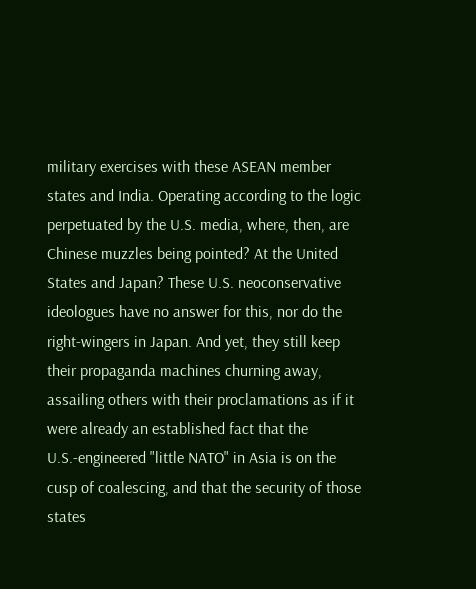military exercises with these ASEAN member states and India. Operating according to the logic perpetuated by the U.S. media, where, then, are Chinese muzzles being pointed? At the United States and Japan? These U.S. neoconservative ideologues have no answer for this, nor do the right-wingers in Japan. And yet, they still keep their propaganda machines churning away, assailing others with their proclamations as if it were already an established fact that the U.S.-engineered "little NATO" in Asia is on the cusp of coalescing, and that the security of those states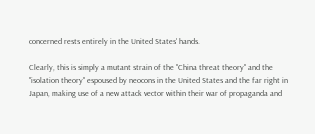concerned rests entirely in the United States' hands.

Clearly, this is simply a mutant strain of the "China threat theory" and the "isolation theory" espoused by neocons in the United States and the far right in Japan, making use of a new attack vector within their war of propaganda and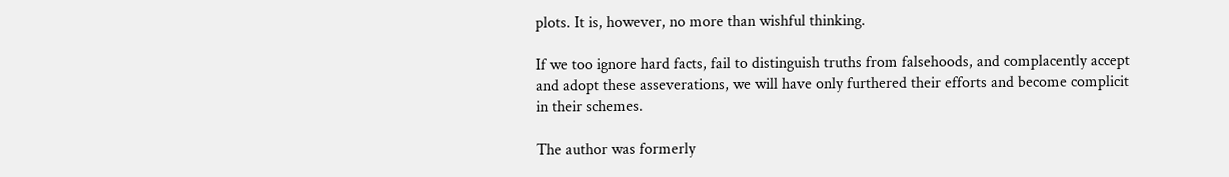plots. It is, however, no more than wishful thinking.

If we too ignore hard facts, fail to distinguish truths from falsehoods, and complacently accept and adopt these asseverations, we will have only furthered their efforts and become complicit in their schemes.

The author was formerly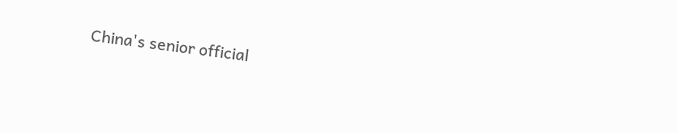China's senior official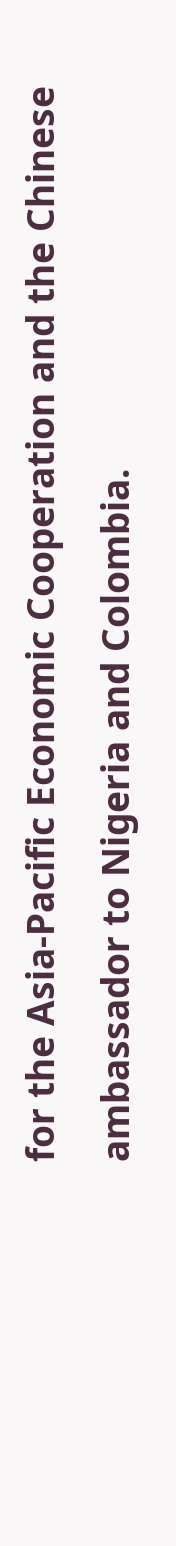for the Asia-Pacific Economic Cooperation and the Chinese ambassador to Nigeria and Colombia.